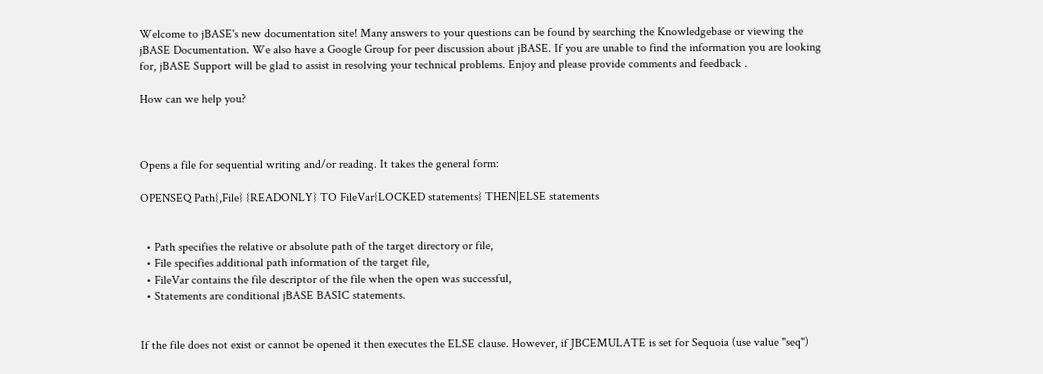Welcome to jBASE's new documentation site! Many answers to your questions can be found by searching the Knowledgebase or viewing the jBASE Documentation. We also have a Google Group for peer discussion about jBASE. If you are unable to find the information you are looking for, jBASE Support will be glad to assist in resolving your technical problems. Enjoy and please provide comments and feedback .

How can we help you?



Opens a file for sequential writing and/or reading. It takes the general form:

OPENSEQ Path{,File} {READONLY} TO FileVar{LOCKED statements} THEN|ELSE statements


  • Path specifies the relative or absolute path of the target directory or file,
  • File specifies additional path information of the target file,
  • FileVar contains the file descriptor of the file when the open was successful,
  • Statements are conditional jBASE BASIC statements.


If the file does not exist or cannot be opened it then executes the ELSE clause. However, if JBCEMULATE is set for Sequoia (use value "seq")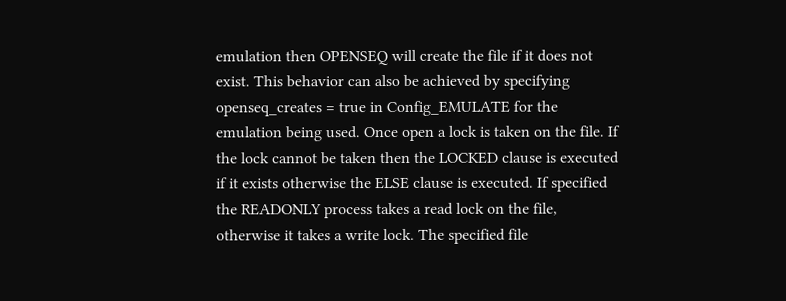emulation then OPENSEQ will create the file if it does not exist. This behavior can also be achieved by specifying openseq_creates = true in Config_EMULATE for the emulation being used. Once open a lock is taken on the file. If the lock cannot be taken then the LOCKED clause is executed if it exists otherwise the ELSE clause is executed. If specified the READONLY process takes a read lock on the file, otherwise it takes a write lock. The specified file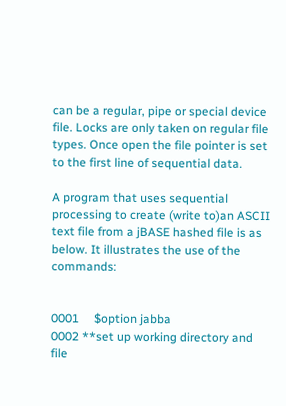can be a regular, pipe or special device file. Locks are only taken on regular file types. Once open the file pointer is set to the first line of sequential data.

A program that uses sequential processing to create (write to)an ASCII text file from a jBASE hashed file is as below. It illustrates the use of the commands:


0001     $option jabba
0002 **set up working directory and file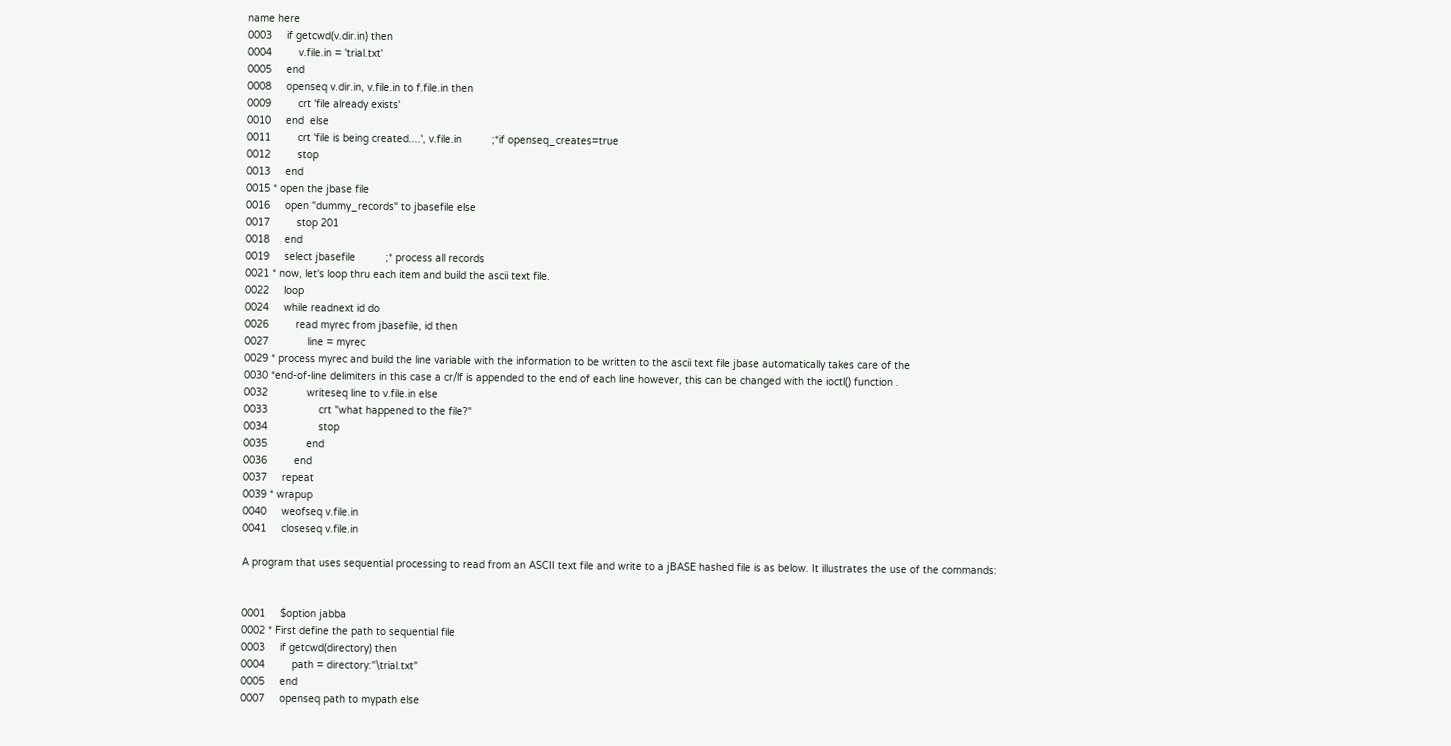name here
0003     if getcwd(v.dir.in) then
0004         v.file.in = 'trial.txt'
0005     end
0008     openseq v.dir.in, v.file.in to f.file.in then
0009         crt 'file already exists'
0010     end  else
0011         crt 'file is being created....', v.file.in          ;*if openseq_creates=true
0012         stop
0013     end
0015 * open the jbase file
0016     open "dummy_records" to jbasefile else
0017         stop 201
0018     end
0019     select jbasefile          ;* process all records
0021 * now, let's loop thru each item and build the ascii text file.
0022     loop
0024     while readnext id do
0026         read myrec from jbasefile, id then
0027             line = myrec
0029 * process myrec and build the line variable with the information to be written to the ascii text file jbase automatically takes care of the
0030 *end-of-line delimiters in this case a cr/lf is appended to the end of each line however, this can be changed with the ioctl() function .
0032             writeseq line to v.file.in else
0033                 crt "what happened to the file?"
0034                 stop
0035             end
0036         end
0037     repeat
0039 * wrapup
0040     weofseq v.file.in
0041     closeseq v.file.in

A program that uses sequential processing to read from an ASCII text file and write to a jBASE hashed file is as below. It illustrates the use of the commands:


0001     $option jabba
0002 * First define the path to sequential file
0003     if getcwd(directory) then
0004         path = directory:"\trial.txt"
0005     end
0007     openseq path to mypath else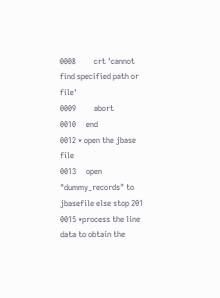0008         crt 'cannot find specified path or file'
0009         abort
0010     end
0012 * open the jbase file
0013     open "dummy_records" to jbasefile else stop 201
0015 *process the line data to obtain the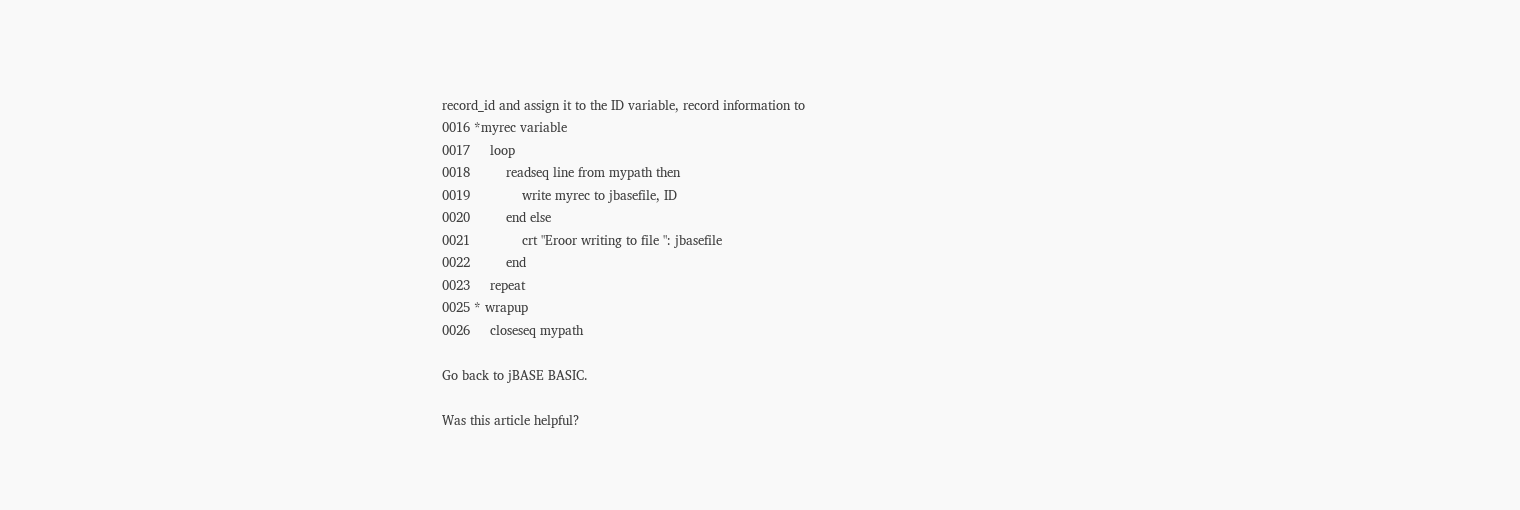record_id and assign it to the ID variable, record information to
0016 *myrec variable
0017     loop
0018         readseq line from mypath then
0019             write myrec to jbasefile, ID
0020         end else
0021             crt "Eroor writing to file ": jbasefile
0022         end
0023     repeat
0025 * wrapup
0026     closeseq mypath

Go back to jBASE BASIC.

Was this article helpful?